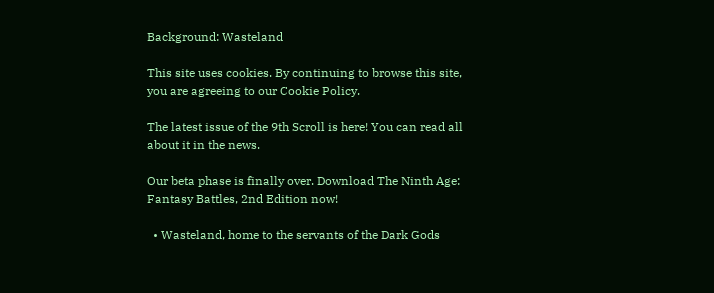Background: Wasteland

This site uses cookies. By continuing to browse this site, you are agreeing to our Cookie Policy.

The latest issue of the 9th Scroll is here! You can read all about it in the news.

Our beta phase is finally over. Download The Ninth Age: Fantasy Battles, 2nd Edition now!

  • Wasteland, home to the servants of the Dark Gods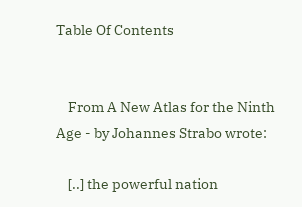Table Of Contents


    From A New Atlas for the Ninth Age - by Johannes Strabo wrote:

    [..] the powerful nation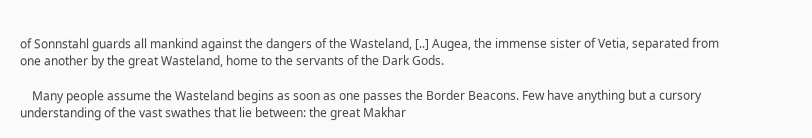of Sonnstahl guards all mankind against the dangers of the Wasteland, [..] Augea, the immense sister of Vetia, separated from one another by the great Wasteland, home to the servants of the Dark Gods.

    Many people assume the Wasteland begins as soon as one passes the Border Beacons. Few have anything but a cursory understanding of the vast swathes that lie between: the great Makhar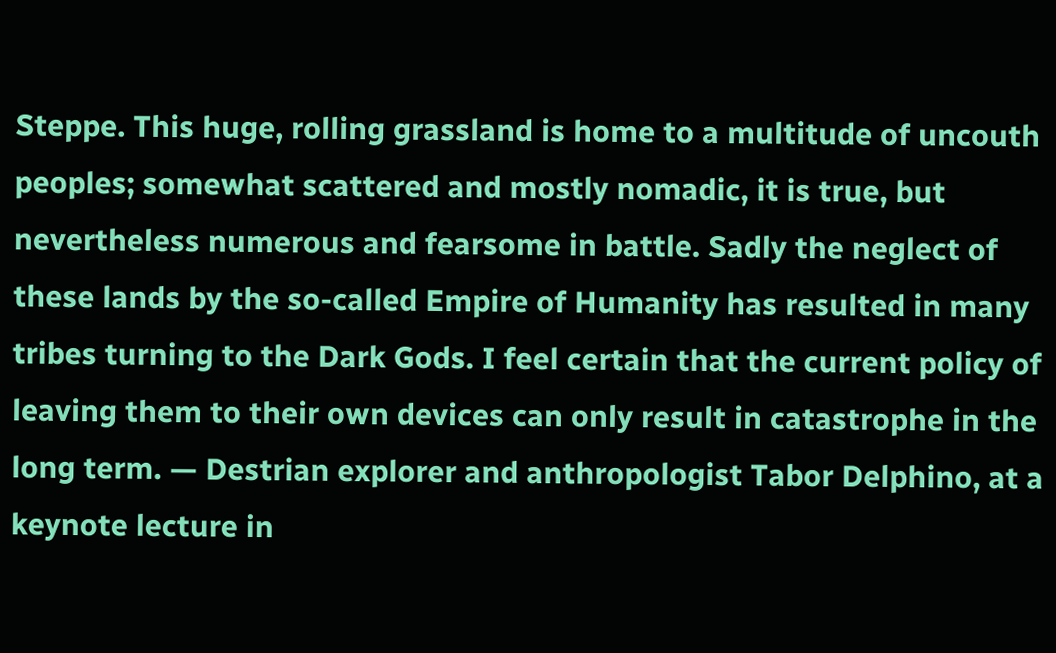Steppe. This huge, rolling grassland is home to a multitude of uncouth peoples; somewhat scattered and mostly nomadic, it is true, but nevertheless numerous and fearsome in battle. Sadly the neglect of these lands by the so-called Empire of Humanity has resulted in many tribes turning to the Dark Gods. I feel certain that the current policy of leaving them to their own devices can only result in catastrophe in the long term. — Destrian explorer and anthropologist Tabor Delphino, at a keynote lecture in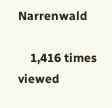Narrenwald

    1,416 times viewed